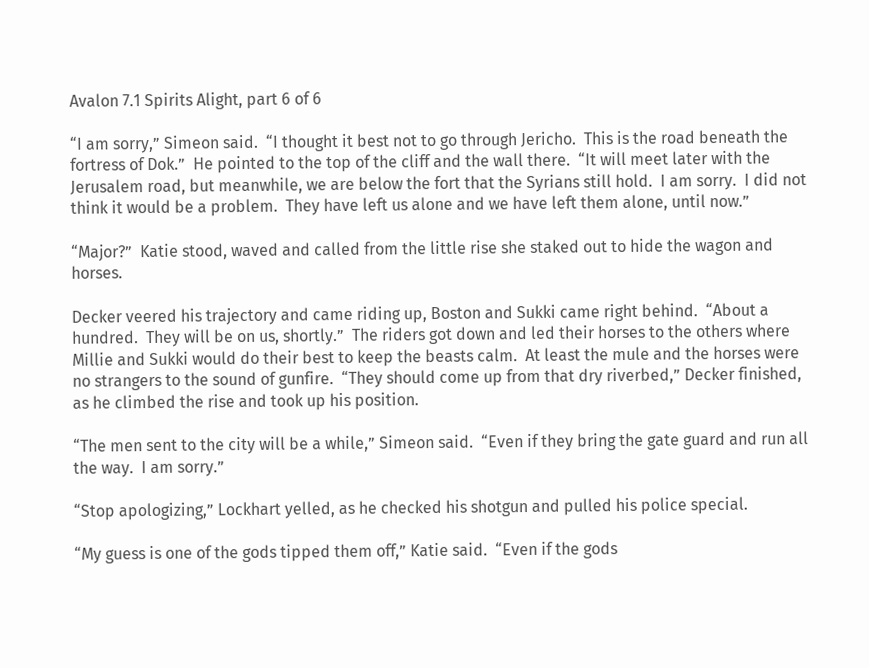Avalon 7.1 Spirits Alight, part 6 of 6

“I am sorry,” Simeon said.  “I thought it best not to go through Jericho.  This is the road beneath the fortress of Dok.”  He pointed to the top of the cliff and the wall there.  “It will meet later with the Jerusalem road, but meanwhile, we are below the fort that the Syrians still hold.  I am sorry.  I did not think it would be a problem.  They have left us alone and we have left them alone, until now.”

“Major?”  Katie stood, waved and called from the little rise she staked out to hide the wagon and horses.

Decker veered his trajectory and came riding up, Boston and Sukki came right behind.  “About a hundred.  They will be on us, shortly.”  The riders got down and led their horses to the others where Millie and Sukki would do their best to keep the beasts calm.  At least the mule and the horses were no strangers to the sound of gunfire.  “They should come up from that dry riverbed,” Decker finished, as he climbed the rise and took up his position.

“The men sent to the city will be a while,” Simeon said.  “Even if they bring the gate guard and run all the way.  I am sorry.”

“Stop apologizing,” Lockhart yelled, as he checked his shotgun and pulled his police special.

“My guess is one of the gods tipped them off,” Katie said.  “Even if the gods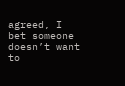agreed, I bet someone doesn’t want to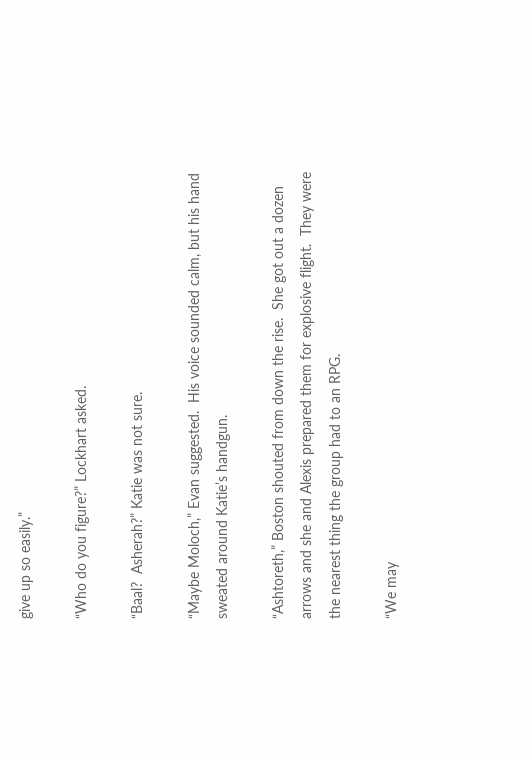give up so easily.”

“Who do you figure?” Lockhart asked.

“Baal?  Asherah?” Katie was not sure.

“Maybe Moloch,” Evan suggested.  His voice sounded calm, but his hand sweated around Katie’s handgun.

“Ashtoreth,” Boston shouted from down the rise.  She got out a dozen arrows and she and Alexis prepared them for explosive flight.  They were the nearest thing the group had to an RPG.

“We may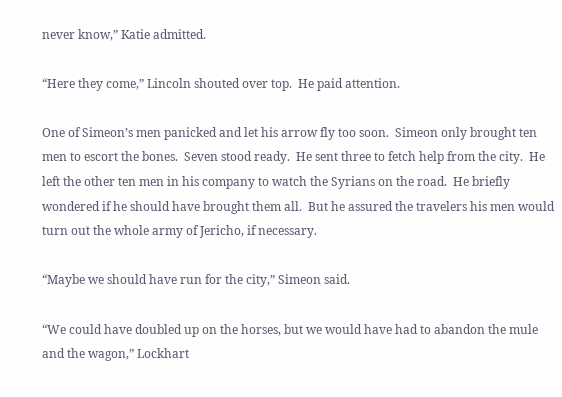never know,” Katie admitted.

“Here they come,” Lincoln shouted over top.  He paid attention.

One of Simeon’s men panicked and let his arrow fly too soon.  Simeon only brought ten men to escort the bones.  Seven stood ready.  He sent three to fetch help from the city.  He left the other ten men in his company to watch the Syrians on the road.  He briefly wondered if he should have brought them all.  But he assured the travelers his men would turn out the whole army of Jericho, if necessary.

“Maybe we should have run for the city,” Simeon said.

“We could have doubled up on the horses, but we would have had to abandon the mule and the wagon,” Lockhart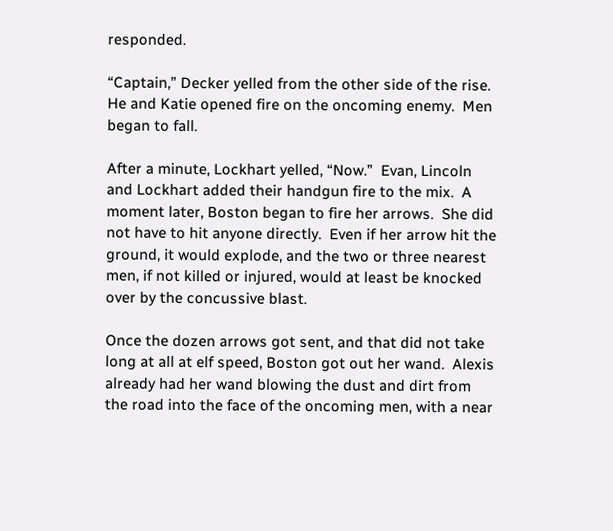responded.

“Captain,” Decker yelled from the other side of the rise.  He and Katie opened fire on the oncoming enemy.  Men began to fall.

After a minute, Lockhart yelled, “Now.”  Evan, Lincoln and Lockhart added their handgun fire to the mix.  A moment later, Boston began to fire her arrows.  She did not have to hit anyone directly.  Even if her arrow hit the ground, it would explode, and the two or three nearest men, if not killed or injured, would at least be knocked over by the concussive blast.

Once the dozen arrows got sent, and that did not take long at all at elf speed, Boston got out her wand.  Alexis already had her wand blowing the dust and dirt from the road into the face of the oncoming men, with a near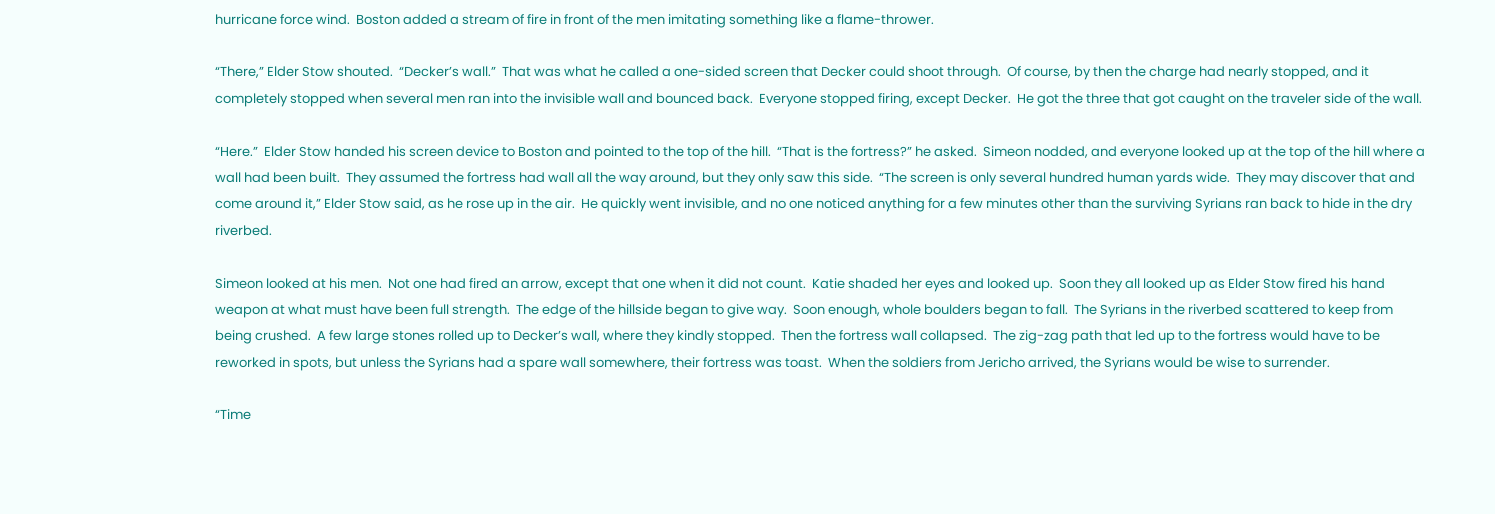hurricane force wind.  Boston added a stream of fire in front of the men imitating something like a flame-thrower.

“There,” Elder Stow shouted.  “Decker’s wall.”  That was what he called a one-sided screen that Decker could shoot through.  Of course, by then the charge had nearly stopped, and it completely stopped when several men ran into the invisible wall and bounced back.  Everyone stopped firing, except Decker.  He got the three that got caught on the traveler side of the wall.

“Here.”  Elder Stow handed his screen device to Boston and pointed to the top of the hill.  “That is the fortress?” he asked.  Simeon nodded, and everyone looked up at the top of the hill where a wall had been built.  They assumed the fortress had wall all the way around, but they only saw this side.  “The screen is only several hundred human yards wide.  They may discover that and come around it,” Elder Stow said, as he rose up in the air.  He quickly went invisible, and no one noticed anything for a few minutes other than the surviving Syrians ran back to hide in the dry riverbed.

Simeon looked at his men.  Not one had fired an arrow, except that one when it did not count.  Katie shaded her eyes and looked up.  Soon they all looked up as Elder Stow fired his hand weapon at what must have been full strength.  The edge of the hillside began to give way.  Soon enough, whole boulders began to fall.  The Syrians in the riverbed scattered to keep from being crushed.  A few large stones rolled up to Decker’s wall, where they kindly stopped.  Then the fortress wall collapsed.  The zig-zag path that led up to the fortress would have to be reworked in spots, but unless the Syrians had a spare wall somewhere, their fortress was toast.  When the soldiers from Jericho arrived, the Syrians would be wise to surrender.

“Time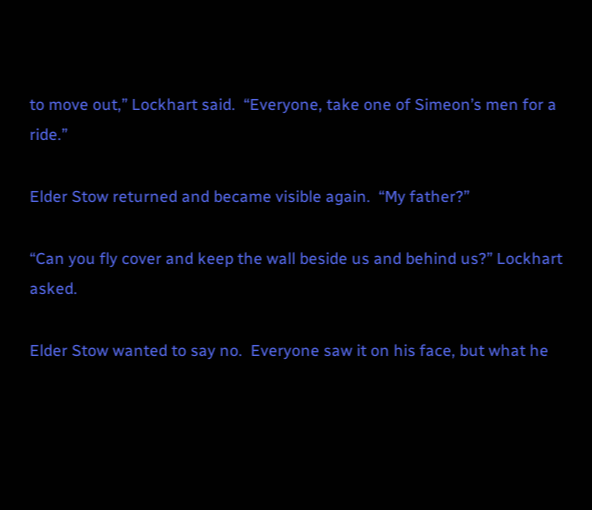to move out,” Lockhart said.  “Everyone, take one of Simeon’s men for a ride.”

Elder Stow returned and became visible again.  “My father?”

“Can you fly cover and keep the wall beside us and behind us?” Lockhart asked.

Elder Stow wanted to say no.  Everyone saw it on his face, but what he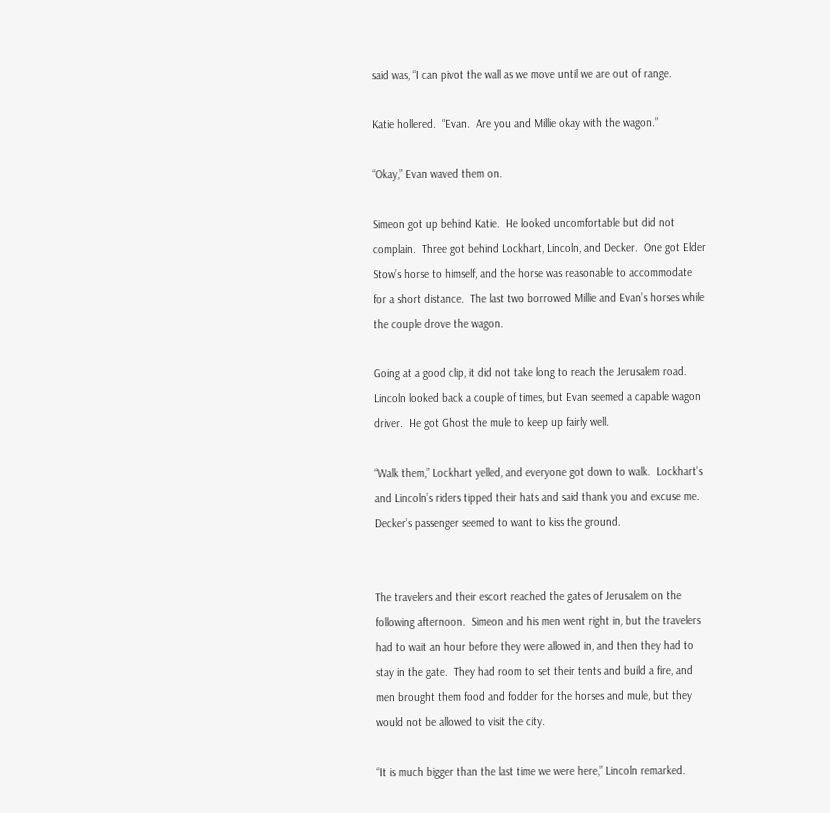said was, “I can pivot the wall as we move until we are out of range.

Katie hollered.  “Evan.  Are you and Millie okay with the wagon.”

“Okay,” Evan waved them on.

Simeon got up behind Katie.  He looked uncomfortable but did not complain.  Three got behind Lockhart, Lincoln, and Decker.  One got Elder Stow’s horse to himself, and the horse was reasonable to accommodate for a short distance.  The last two borrowed Millie and Evan’s horses while the couple drove the wagon.

Going at a good clip, it did not take long to reach the Jerusalem road.  Lincoln looked back a couple of times, but Evan seemed a capable wagon driver.  He got Ghost the mule to keep up fairly well.

“Walk them,” Lockhart yelled, and everyone got down to walk.  Lockhart’s and Lincoln’s riders tipped their hats and said thank you and excuse me.  Decker’s passenger seemed to want to kiss the ground.


The travelers and their escort reached the gates of Jerusalem on the following afternoon.  Simeon and his men went right in, but the travelers had to wait an hour before they were allowed in, and then they had to stay in the gate.  They had room to set their tents and build a fire, and men brought them food and fodder for the horses and mule, but they would not be allowed to visit the city.

“It is much bigger than the last time we were here,” Lincoln remarked.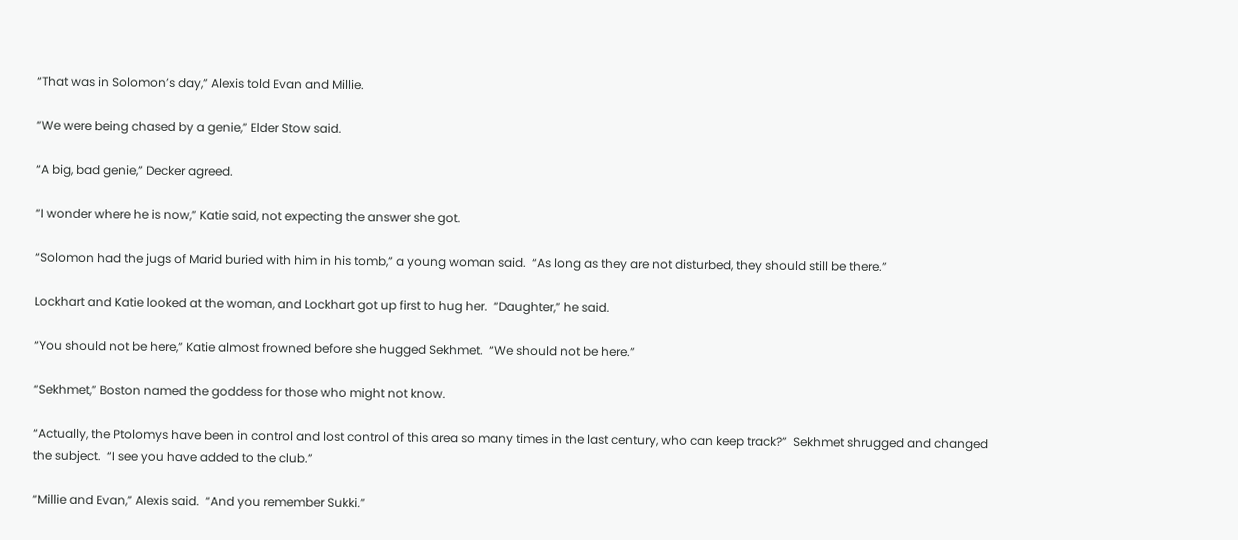“That was in Solomon’s day,” Alexis told Evan and Millie.

“We were being chased by a genie,” Elder Stow said.

“A big, bad genie,” Decker agreed.

“I wonder where he is now,” Katie said, not expecting the answer she got.

“Solomon had the jugs of Marid buried with him in his tomb,” a young woman said.  “As long as they are not disturbed, they should still be there.”

Lockhart and Katie looked at the woman, and Lockhart got up first to hug her.  “Daughter,” he said.

“You should not be here,” Katie almost frowned before she hugged Sekhmet.  “We should not be here.”

“Sekhmet,” Boston named the goddess for those who might not know.

“Actually, the Ptolomys have been in control and lost control of this area so many times in the last century, who can keep track?”  Sekhmet shrugged and changed the subject.  “I see you have added to the club.”

“Millie and Evan,” Alexis said.  “And you remember Sukki.”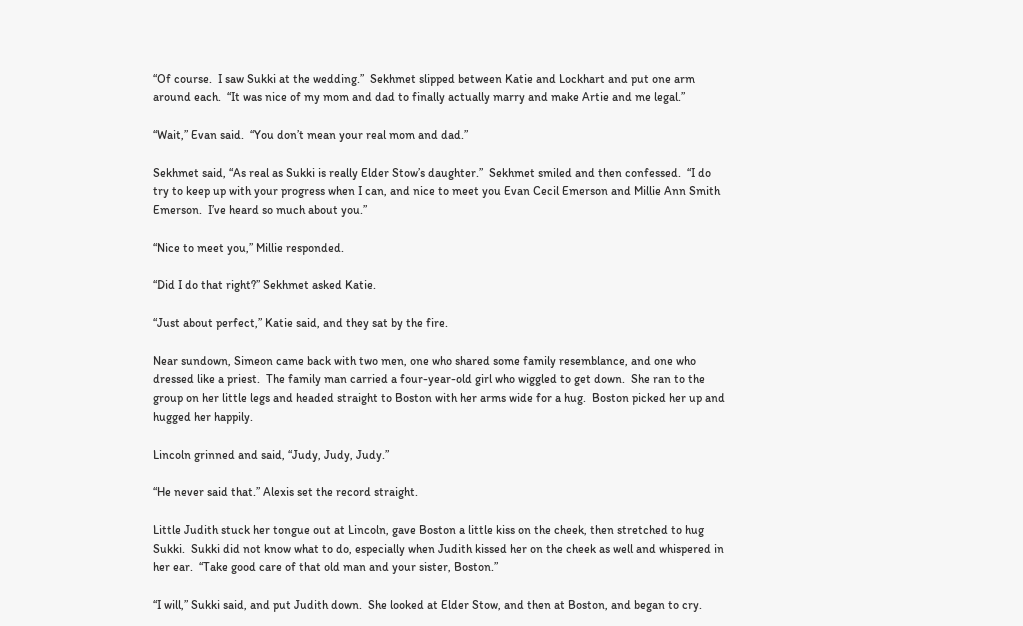“Of course.  I saw Sukki at the wedding.”  Sekhmet slipped between Katie and Lockhart and put one arm around each.  “It was nice of my mom and dad to finally actually marry and make Artie and me legal.”

“Wait,” Evan said.  “You don’t mean your real mom and dad.”

Sekhmet said, “As real as Sukki is really Elder Stow’s daughter.”  Sekhmet smiled and then confessed.  “I do try to keep up with your progress when I can, and nice to meet you Evan Cecil Emerson and Millie Ann Smith Emerson.  I’ve heard so much about you.”

“Nice to meet you,” Millie responded.

“Did I do that right?” Sekhmet asked Katie.

“Just about perfect,” Katie said, and they sat by the fire.

Near sundown, Simeon came back with two men, one who shared some family resemblance, and one who dressed like a priest.  The family man carried a four-year-old girl who wiggled to get down.  She ran to the group on her little legs and headed straight to Boston with her arms wide for a hug.  Boston picked her up and hugged her happily.

Lincoln grinned and said, “Judy, Judy, Judy.”

“He never said that.” Alexis set the record straight.

Little Judith stuck her tongue out at Lincoln, gave Boston a little kiss on the cheek, then stretched to hug Sukki.  Sukki did not know what to do, especially when Judith kissed her on the cheek as well and whispered in her ear.  “Take good care of that old man and your sister, Boston.”

“I will,” Sukki said, and put Judith down.  She looked at Elder Stow, and then at Boston, and began to cry.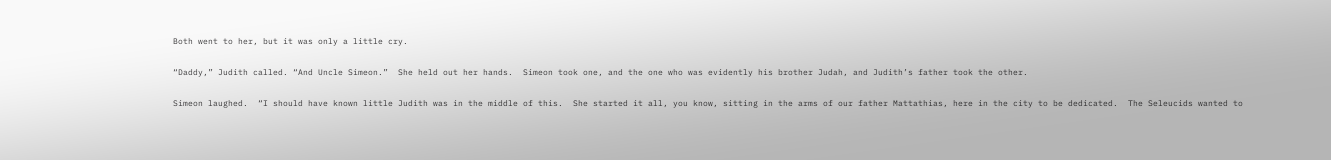Both went to her, but it was only a little cry.

“Daddy,” Judith called. “And Uncle Simeon.”  She held out her hands.  Simeon took one, and the one who was evidently his brother Judah, and Judith’s father took the other.

Simeon laughed.  “I should have known little Judith was in the middle of this.  She started it all, you know, sitting in the arms of our father Mattathias, here in the city to be dedicated.  The Seleucids wanted to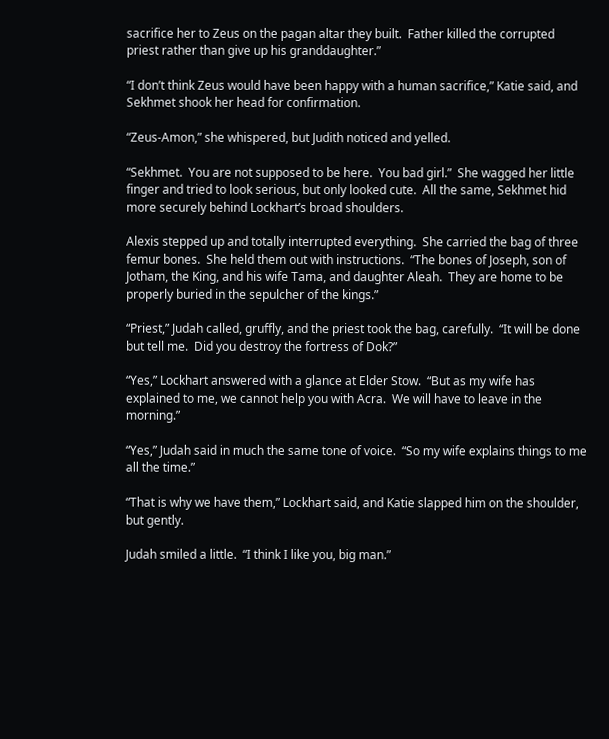sacrifice her to Zeus on the pagan altar they built.  Father killed the corrupted priest rather than give up his granddaughter.”

“I don’t think Zeus would have been happy with a human sacrifice,” Katie said, and Sekhmet shook her head for confirmation.

“Zeus-Amon,” she whispered, but Judith noticed and yelled.

“Sekhmet.  You are not supposed to be here.  You bad girl.”  She wagged her little finger and tried to look serious, but only looked cute.  All the same, Sekhmet hid more securely behind Lockhart’s broad shoulders.

Alexis stepped up and totally interrupted everything.  She carried the bag of three femur bones.  She held them out with instructions.  “The bones of Joseph, son of Jotham, the King, and his wife Tama, and daughter Aleah.  They are home to be properly buried in the sepulcher of the kings.”

“Priest,” Judah called, gruffly, and the priest took the bag, carefully.  “It will be done but tell me.  Did you destroy the fortress of Dok?”

“Yes,” Lockhart answered with a glance at Elder Stow.  “But as my wife has explained to me, we cannot help you with Acra.  We will have to leave in the morning.”

“Yes,” Judah said in much the same tone of voice.  “So my wife explains things to me all the time.”

“That is why we have them,” Lockhart said, and Katie slapped him on the shoulder, but gently.

Judah smiled a little.  “I think I like you, big man.”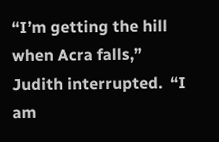“I’m getting the hill when Acra falls,” Judith interrupted.  “I am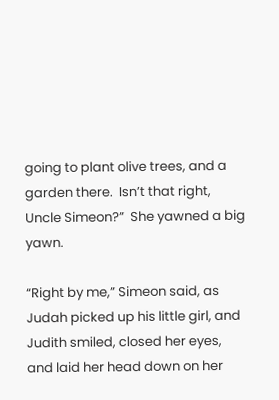going to plant olive trees, and a garden there.  Isn’t that right, Uncle Simeon?”  She yawned a big yawn.

“Right by me,” Simeon said, as Judah picked up his little girl, and Judith smiled, closed her eyes, and laid her head down on her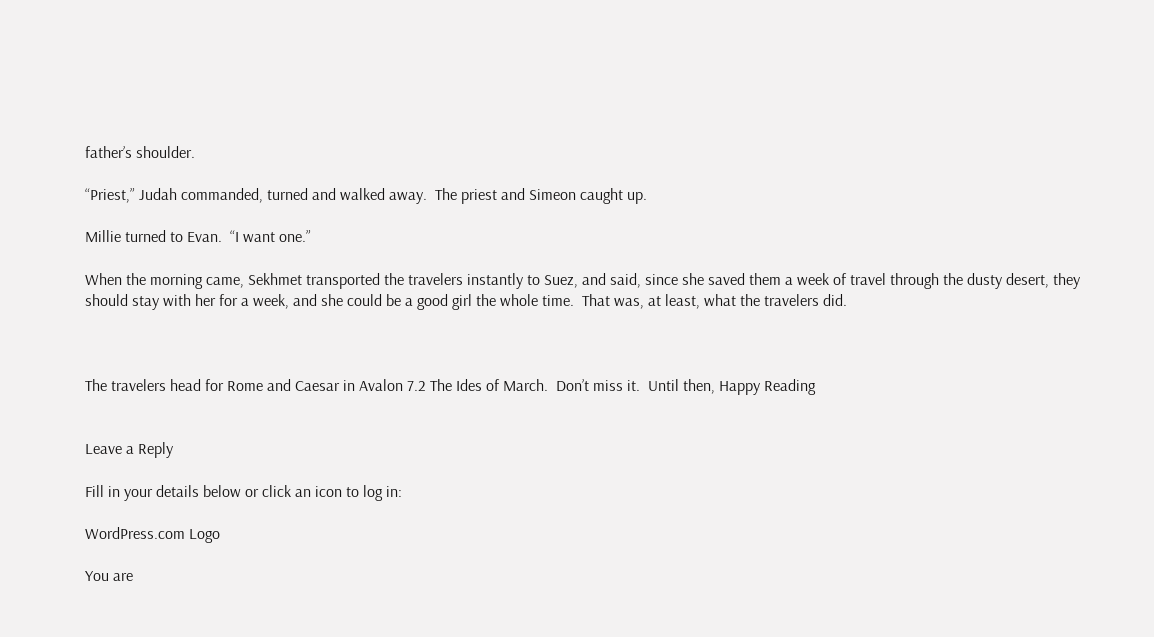father’s shoulder.

“Priest,” Judah commanded, turned and walked away.  The priest and Simeon caught up.

Millie turned to Evan.  “I want one.”

When the morning came, Sekhmet transported the travelers instantly to Suez, and said, since she saved them a week of travel through the dusty desert, they should stay with her for a week, and she could be a good girl the whole time.  That was, at least, what the travelers did.



The travelers head for Rome and Caesar in Avalon 7.2 The Ides of March.  Don’t miss it.  Until then, Happy Reading


Leave a Reply

Fill in your details below or click an icon to log in:

WordPress.com Logo

You are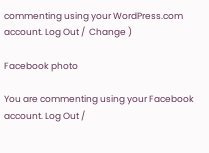commenting using your WordPress.com account. Log Out /  Change )

Facebook photo

You are commenting using your Facebook account. Log Out /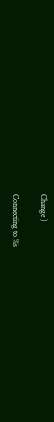Change )

Connecting to %s